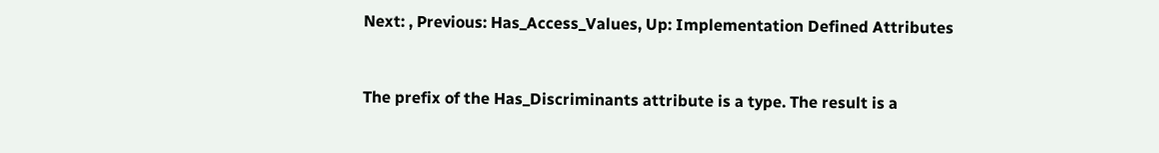Next: , Previous: Has_Access_Values, Up: Implementation Defined Attributes


The prefix of the Has_Discriminants attribute is a type. The result is a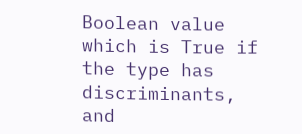Boolean value which is True if the type has discriminants, and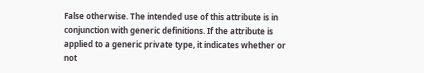False otherwise. The intended use of this attribute is in conjunction with generic definitions. If the attribute is applied to a generic private type, it indicates whether or not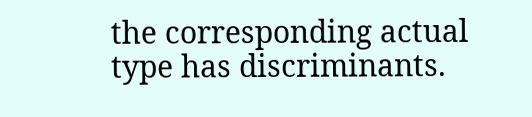the corresponding actual type has discriminants.